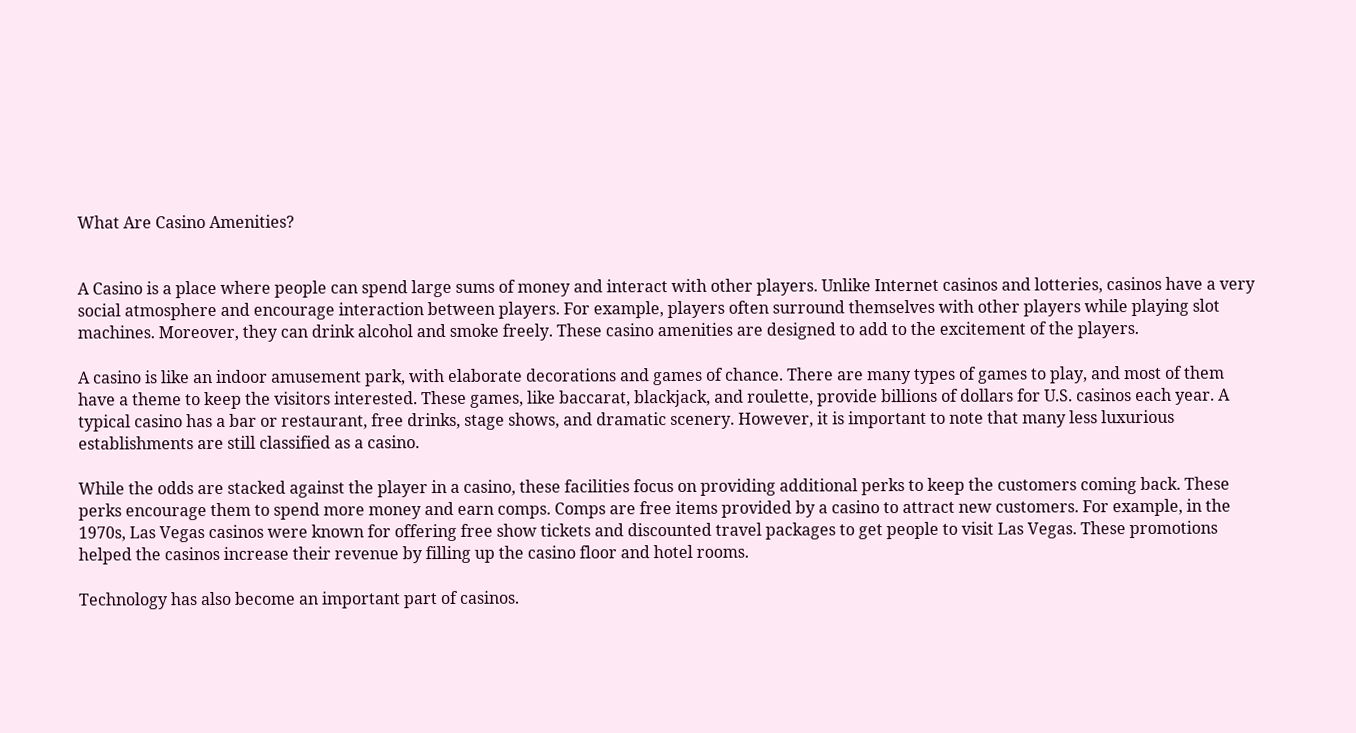What Are Casino Amenities?


A Casino is a place where people can spend large sums of money and interact with other players. Unlike Internet casinos and lotteries, casinos have a very social atmosphere and encourage interaction between players. For example, players often surround themselves with other players while playing slot machines. Moreover, they can drink alcohol and smoke freely. These casino amenities are designed to add to the excitement of the players.

A casino is like an indoor amusement park, with elaborate decorations and games of chance. There are many types of games to play, and most of them have a theme to keep the visitors interested. These games, like baccarat, blackjack, and roulette, provide billions of dollars for U.S. casinos each year. A typical casino has a bar or restaurant, free drinks, stage shows, and dramatic scenery. However, it is important to note that many less luxurious establishments are still classified as a casino.

While the odds are stacked against the player in a casino, these facilities focus on providing additional perks to keep the customers coming back. These perks encourage them to spend more money and earn comps. Comps are free items provided by a casino to attract new customers. For example, in the 1970s, Las Vegas casinos were known for offering free show tickets and discounted travel packages to get people to visit Las Vegas. These promotions helped the casinos increase their revenue by filling up the casino floor and hotel rooms.

Technology has also become an important part of casinos.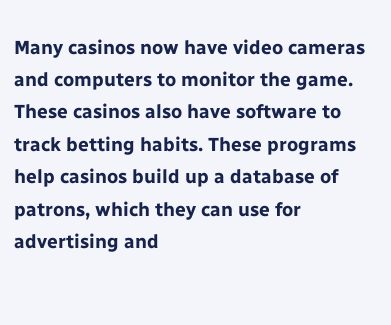Many casinos now have video cameras and computers to monitor the game. These casinos also have software to track betting habits. These programs help casinos build up a database of patrons, which they can use for advertising and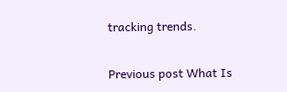tracking trends.

Previous post What Is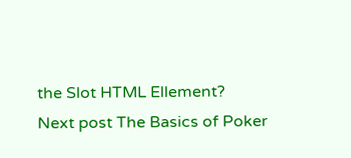the Slot HTML Ellement?
Next post The Basics of Poker